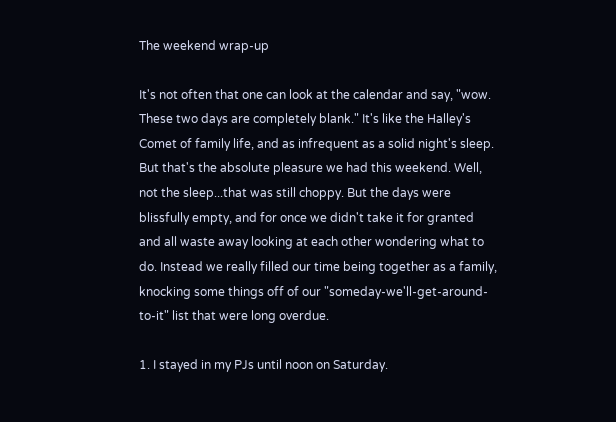The weekend wrap-up

It's not often that one can look at the calendar and say, "wow. These two days are completely blank." It's like the Halley's Comet of family life, and as infrequent as a solid night's sleep.
But that's the absolute pleasure we had this weekend. Well, not the sleep...that was still choppy. But the days were blissfully empty, and for once we didn't take it for granted and all waste away looking at each other wondering what to do. Instead we really filled our time being together as a family, knocking some things off of our "someday-we'll-get-around-to-it" list that were long overdue.

1. I stayed in my PJs until noon on Saturday.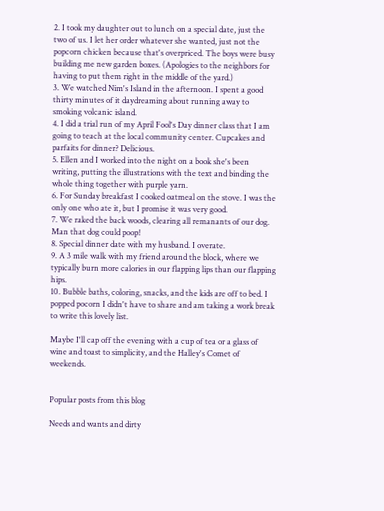2. I took my daughter out to lunch on a special date, just the two of us. I let her order whatever she wanted, just not the popcorn chicken because that's overpriced. The boys were busy building me new garden boxes. (Apologies to the neighbors for having to put them right in the middle of the yard.)
3. We watched Nim's Island in the afternoon. I spent a good thirty minutes of it daydreaming about running away to smoking volcanic island.
4. I did a trial run of my April Fool's Day dinner class that I am going to teach at the local community center. Cupcakes and parfaits for dinner? Delicious.
5. Ellen and I worked into the night on a book she's been writing, putting the illustrations with the text and binding the whole thing together with purple yarn.
6. For Sunday breakfast I cooked oatmeal on the stove. I was the only one who ate it, but I promise it was very good.
7. We raked the back woods, clearing all remanants of our dog. Man that dog could poop!
8. Special dinner date with my husband. I overate.
9. A 3 mile walk with my friend around the block, where we typically burn more calories in our flapping lips than our flapping hips.
10. Bubble baths, coloring, snacks, and the kids are off to bed. I popped pocorn I didn't have to share and am taking a work break to write this lovely list.

Maybe I'll cap off the evening with a cup of tea or a glass of wine and toast to simplicity, and the Halley's Comet of weekends.


Popular posts from this blog

Needs and wants and dirty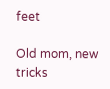feet

Old mom, new tricks